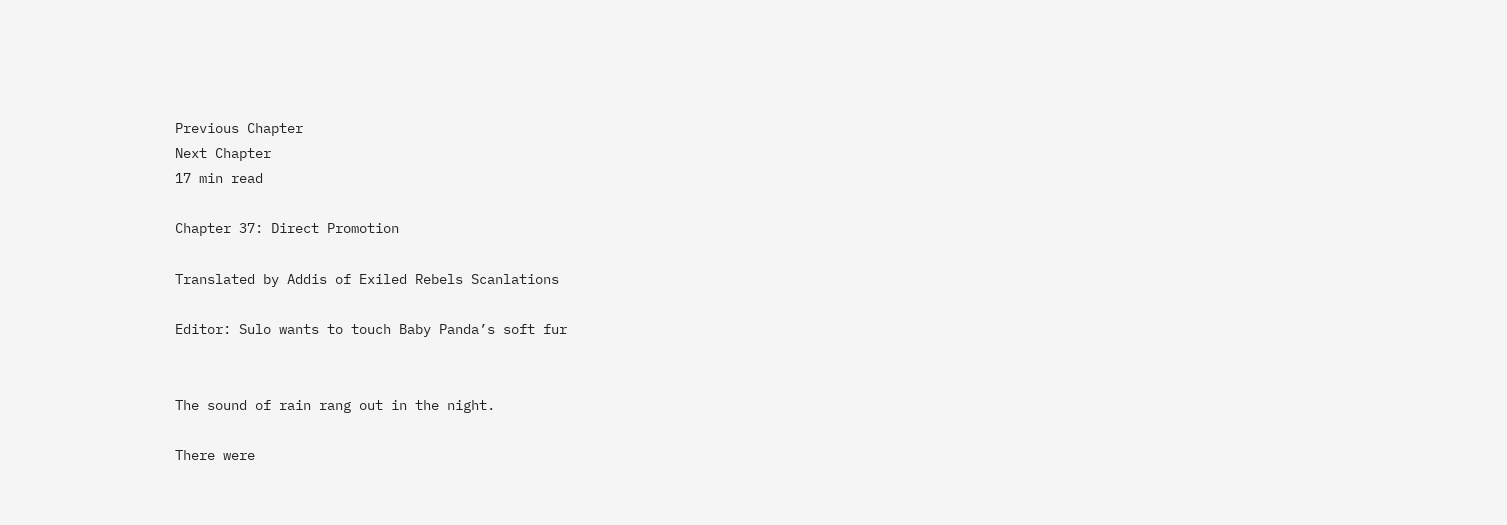Previous Chapter
Next Chapter
17 min read

Chapter 37: Direct Promotion

Translated by Addis of Exiled Rebels Scanlations

Editor: Sulo wants to touch Baby Panda’s soft fur


The sound of rain rang out in the night.

There were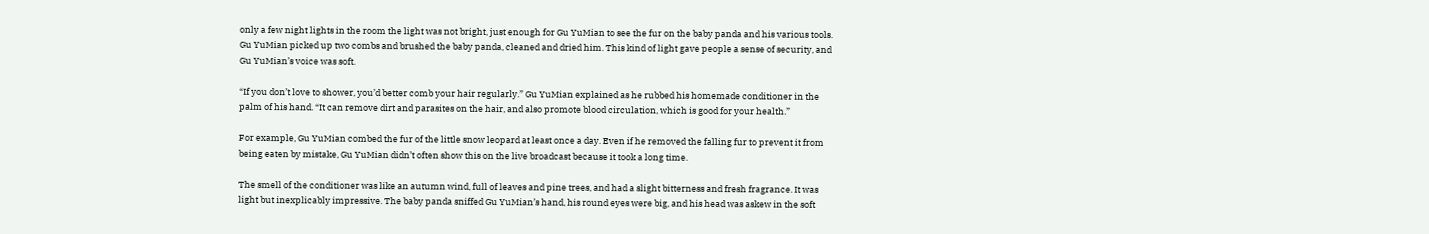only a few night lights in the room the light was not bright, just enough for Gu YuMian to see the fur on the baby panda and his various tools. Gu YuMian picked up two combs and brushed the baby panda, cleaned and dried him. This kind of light gave people a sense of security, and Gu YuMian’s voice was soft.

“If you don’t love to shower, you’d better comb your hair regularly.” Gu YuMian explained as he rubbed his homemade conditioner in the palm of his hand. “It can remove dirt and parasites on the hair, and also promote blood circulation, which is good for your health.”

For example, Gu YuMian combed the fur of the little snow leopard at least once a day. Even if he removed the falling fur to prevent it from being eaten by mistake, Gu YuMian didn’t often show this on the live broadcast because it took a long time.

The smell of the conditioner was like an autumn wind, full of leaves and pine trees, and had a slight bitterness and fresh fragrance. It was light but inexplicably impressive. The baby panda sniffed Gu YuMian’s hand, his round eyes were big, and his head was askew in the soft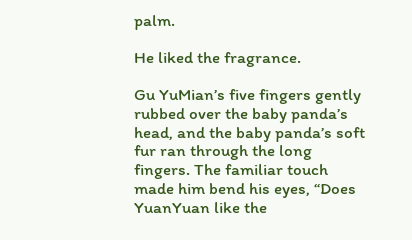palm.

He liked the fragrance.

Gu YuMian’s five fingers gently rubbed over the baby panda’s head, and the baby panda’s soft fur ran through the long fingers. The familiar touch made him bend his eyes, “Does YuanYuan like the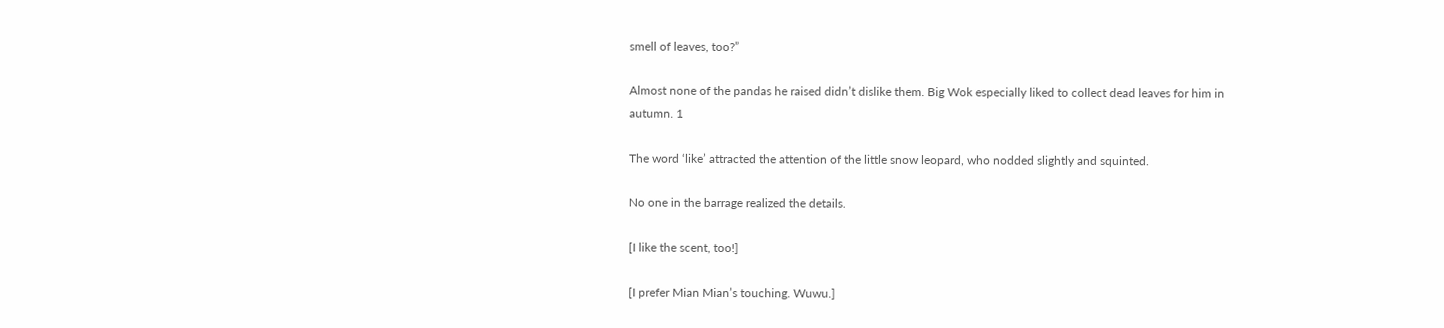smell of leaves, too?”

Almost none of the pandas he raised didn’t dislike them. Big Wok especially liked to collect dead leaves for him in autumn. 1

The word ‘like’ attracted the attention of the little snow leopard, who nodded slightly and squinted.

No one in the barrage realized the details.

[I like the scent, too!]

[I prefer Mian Mian’s touching. Wuwu.]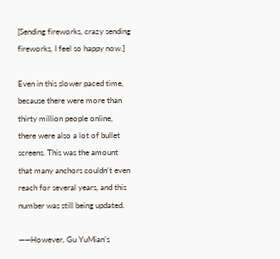[Sending fireworks, crazy sending fireworks, I feel so happy now.]

Even in this slower paced time, because there were more than thirty million people online, there were also a lot of bullet screens. This was the amount that many anchors couldn’t even reach for several years, and this number was still being updated.

——However, Gu YuMian’s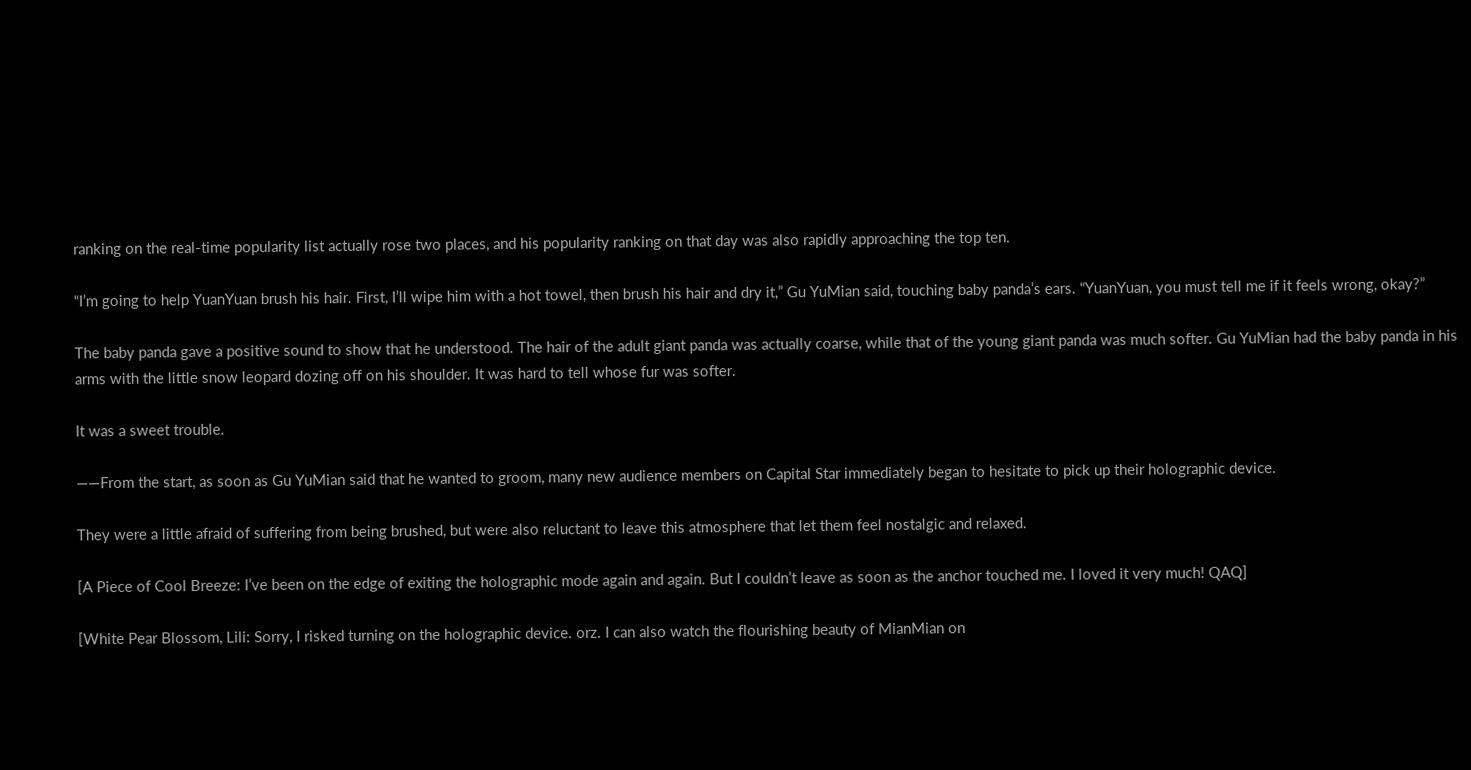ranking on the real-time popularity list actually rose two places, and his popularity ranking on that day was also rapidly approaching the top ten.

“I’m going to help YuanYuan brush his hair. First, I’ll wipe him with a hot towel, then brush his hair and dry it,” Gu YuMian said, touching baby panda’s ears. “YuanYuan, you must tell me if it feels wrong, okay?”

The baby panda gave a positive sound to show that he understood. The hair of the adult giant panda was actually coarse, while that of the young giant panda was much softer. Gu YuMian had the baby panda in his arms with the little snow leopard dozing off on his shoulder. It was hard to tell whose fur was softer.

It was a sweet trouble.

——From the start, as soon as Gu YuMian said that he wanted to groom, many new audience members on Capital Star immediately began to hesitate to pick up their holographic device.

They were a little afraid of suffering from being brushed, but were also reluctant to leave this atmosphere that let them feel nostalgic and relaxed.

[A Piece of Cool Breeze: I’ve been on the edge of exiting the holographic mode again and again. But I couldn’t leave as soon as the anchor touched me. I loved it very much! QAQ]

[White Pear Blossom, Lili: Sorry, I risked turning on the holographic device. orz. I can also watch the flourishing beauty of MianMian on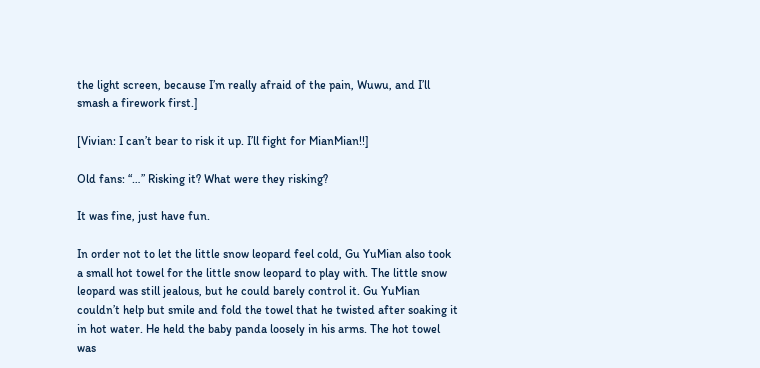the light screen, because I’m really afraid of the pain, Wuwu, and I’ll smash a firework first.]

[Vivian: I can’t bear to risk it up. I’ll fight for MianMian!!]

Old fans: “…” Risking it? What were they risking?

It was fine, just have fun.

In order not to let the little snow leopard feel cold, Gu YuMian also took a small hot towel for the little snow leopard to play with. The little snow leopard was still jealous, but he could barely control it. Gu YuMian couldn’t help but smile and fold the towel that he twisted after soaking it in hot water. He held the baby panda loosely in his arms. The hot towel was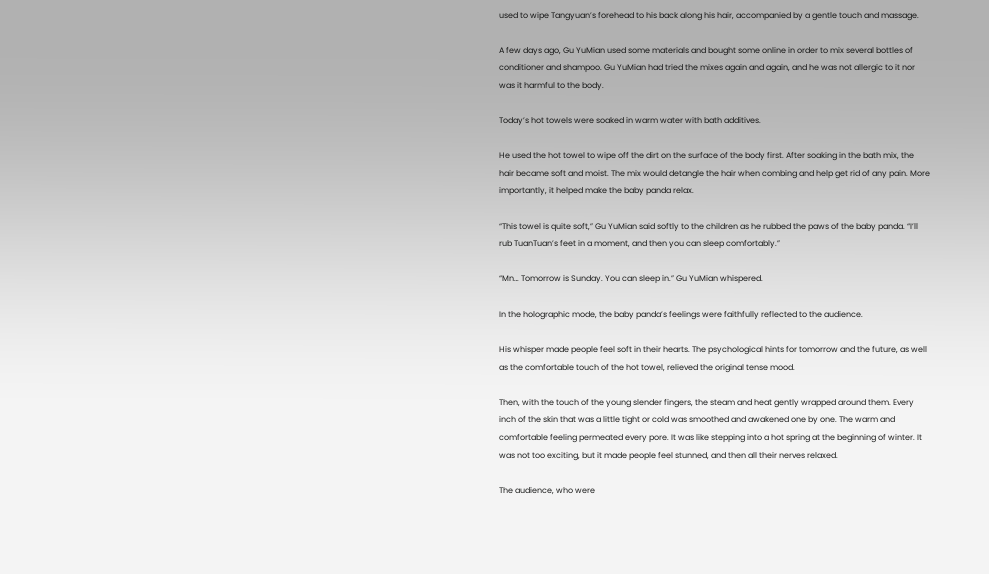used to wipe Tangyuan’s forehead to his back along his hair, accompanied by a gentle touch and massage.

A few days ago, Gu YuMian used some materials and bought some online in order to mix several bottles of conditioner and shampoo. Gu YuMian had tried the mixes again and again, and he was not allergic to it nor was it harmful to the body.

Today’s hot towels were soaked in warm water with bath additives.

He used the hot towel to wipe off the dirt on the surface of the body first. After soaking in the bath mix, the hair became soft and moist. The mix would detangle the hair when combing and help get rid of any pain. More importantly, it helped make the baby panda relax.

“This towel is quite soft,” Gu YuMian said softly to the children as he rubbed the paws of the baby panda. “I’ll rub TuanTuan’s feet in a moment, and then you can sleep comfortably.”

“Mn… Tomorrow is Sunday. You can sleep in.” Gu YuMian whispered.

In the holographic mode, the baby panda’s feelings were faithfully reflected to the audience.

His whisper made people feel soft in their hearts. The psychological hints for tomorrow and the future, as well as the comfortable touch of the hot towel, relieved the original tense mood.

Then, with the touch of the young slender fingers, the steam and heat gently wrapped around them. Every inch of the skin that was a little tight or cold was smoothed and awakened one by one. The warm and comfortable feeling permeated every pore. It was like stepping into a hot spring at the beginning of winter. It was not too exciting, but it made people feel stunned, and then all their nerves relaxed.

The audience, who were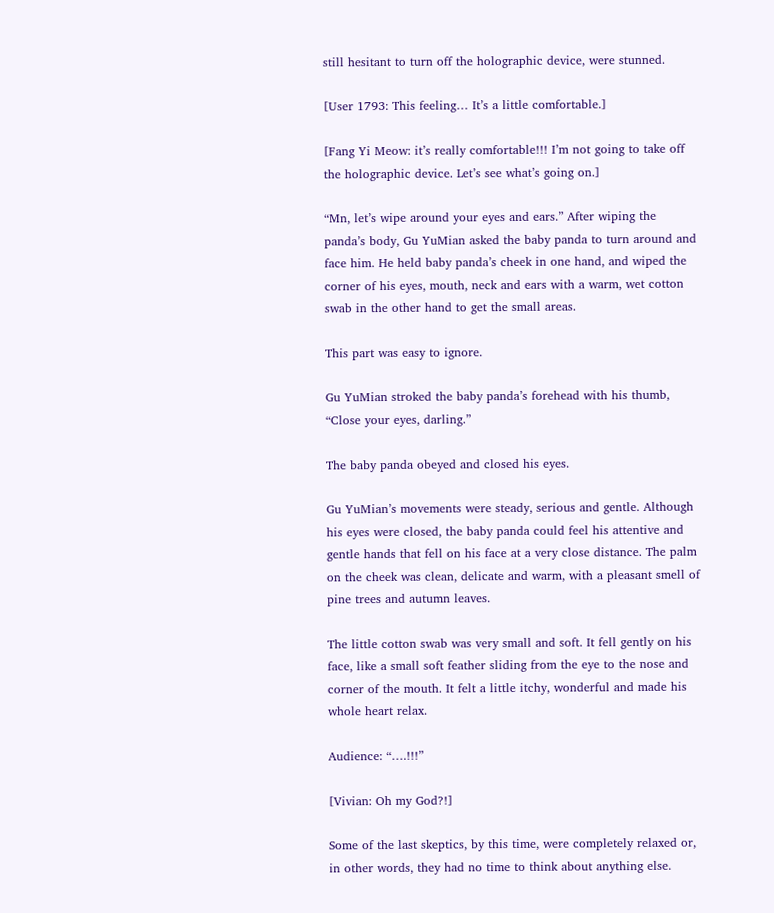still hesitant to turn off the holographic device, were stunned.

[User 1793: This feeling… It’s a little comfortable.]

[Fang Yi Meow: it’s really comfortable!!! I’m not going to take off the holographic device. Let’s see what’s going on.]

“Mn, let’s wipe around your eyes and ears.” After wiping the panda’s body, Gu YuMian asked the baby panda to turn around and face him. He held baby panda’s cheek in one hand, and wiped the corner of his eyes, mouth, neck and ears with a warm, wet cotton swab in the other hand to get the small areas.

This part was easy to ignore.

Gu YuMian stroked the baby panda’s forehead with his thumb, “Close your eyes, darling.”

The baby panda obeyed and closed his eyes.

Gu YuMian’s movements were steady, serious and gentle. Although his eyes were closed, the baby panda could feel his attentive and gentle hands that fell on his face at a very close distance. The palm on the cheek was clean, delicate and warm, with a pleasant smell of pine trees and autumn leaves.

The little cotton swab was very small and soft. It fell gently on his face, like a small soft feather sliding from the eye to the nose and corner of the mouth. It felt a little itchy, wonderful and made his whole heart relax.

Audience: “….!!!”

[Vivian: Oh my God?!]

Some of the last skeptics, by this time, were completely relaxed or, in other words, they had no time to think about anything else.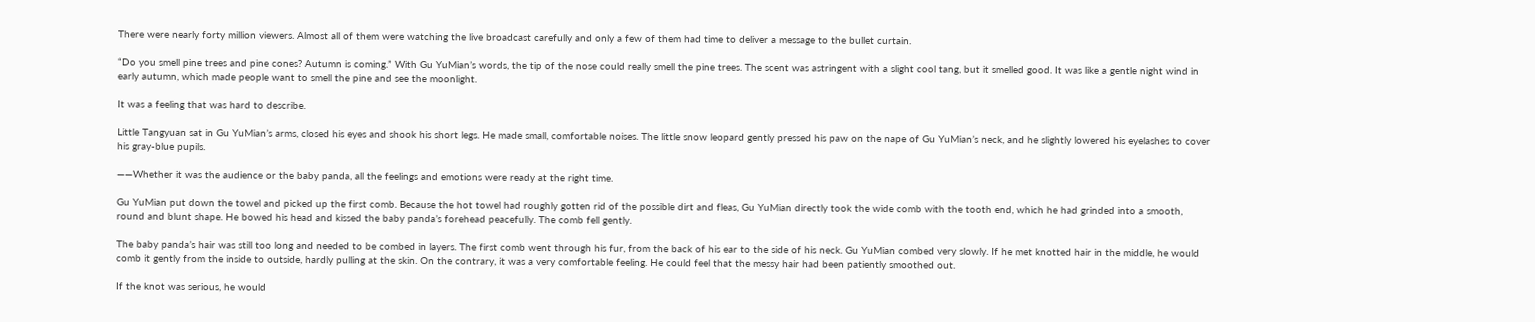There were nearly forty million viewers. Almost all of them were watching the live broadcast carefully and only a few of them had time to deliver a message to the bullet curtain.

“Do you smell pine trees and pine cones? Autumn is coming.” With Gu YuMian’s words, the tip of the nose could really smell the pine trees. The scent was astringent with a slight cool tang, but it smelled good. It was like a gentle night wind in early autumn, which made people want to smell the pine and see the moonlight.

It was a feeling that was hard to describe.

Little Tangyuan sat in Gu YuMian’s arms, closed his eyes and shook his short legs. He made small, comfortable noises. The little snow leopard gently pressed his paw on the nape of Gu YuMian’s neck, and he slightly lowered his eyelashes to cover his gray-blue pupils.

——Whether it was the audience or the baby panda, all the feelings and emotions were ready at the right time.

Gu YuMian put down the towel and picked up the first comb. Because the hot towel had roughly gotten rid of the possible dirt and fleas, Gu YuMian directly took the wide comb with the tooth end, which he had grinded into a smooth, round and blunt shape. He bowed his head and kissed the baby panda’s forehead peacefully. The comb fell gently.

The baby panda’s hair was still too long and needed to be combed in layers. The first comb went through his fur, from the back of his ear to the side of his neck. Gu YuMian combed very slowly. If he met knotted hair in the middle, he would comb it gently from the inside to outside, hardly pulling at the skin. On the contrary, it was a very comfortable feeling. He could feel that the messy hair had been patiently smoothed out.

If the knot was serious, he would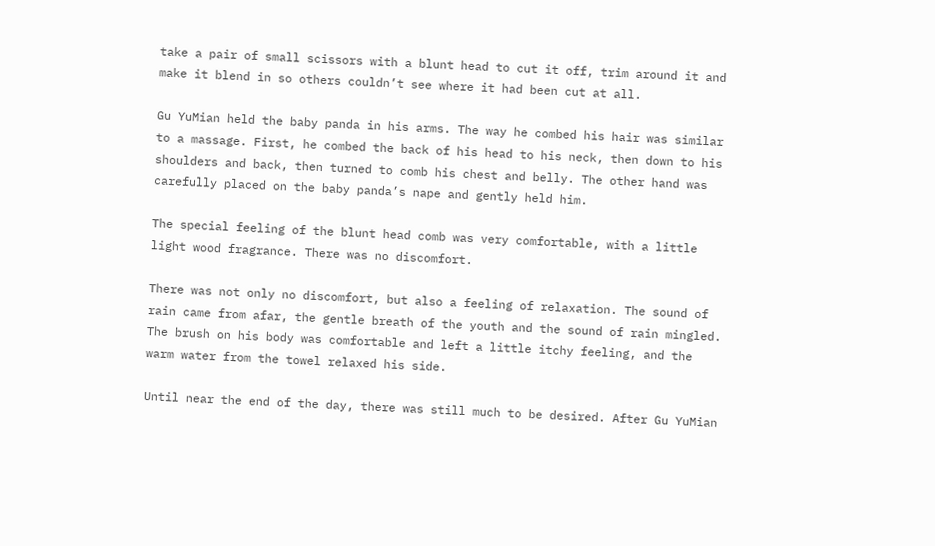take a pair of small scissors with a blunt head to cut it off, trim around it and make it blend in so others couldn’t see where it had been cut at all.

Gu YuMian held the baby panda in his arms. The way he combed his hair was similar to a massage. First, he combed the back of his head to his neck, then down to his shoulders and back, then turned to comb his chest and belly. The other hand was carefully placed on the baby panda’s nape and gently held him.

The special feeling of the blunt head comb was very comfortable, with a little light wood fragrance. There was no discomfort.

There was not only no discomfort, but also a feeling of relaxation. The sound of rain came from afar, the gentle breath of the youth and the sound of rain mingled. The brush on his body was comfortable and left a little itchy feeling, and the warm water from the towel relaxed his side.

Until near the end of the day, there was still much to be desired. After Gu YuMian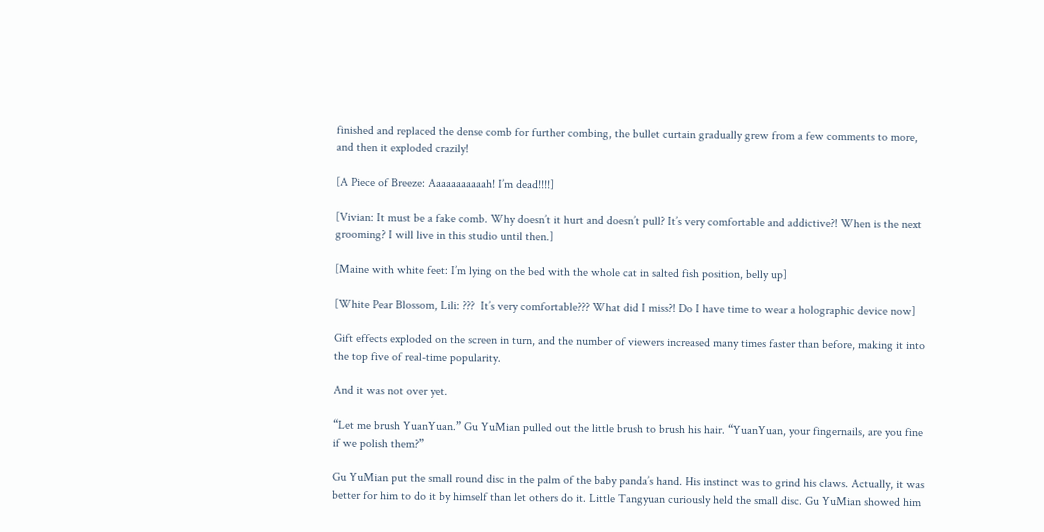finished and replaced the dense comb for further combing, the bullet curtain gradually grew from a few comments to more, and then it exploded crazily!

[A Piece of Breeze: Aaaaaaaaaaah! I’m dead!!!!]

[Vivian: It must be a fake comb. Why doesn’t it hurt and doesn’t pull? It’s very comfortable and addictive?! When is the next grooming? I will live in this studio until then.]

[Maine with white feet: I’m lying on the bed with the whole cat in salted fish position, belly up]

[White Pear Blossom, Lili: ???  It’s very comfortable??? What did I miss?! Do I have time to wear a holographic device now]

Gift effects exploded on the screen in turn, and the number of viewers increased many times faster than before, making it into the top five of real-time popularity.

And it was not over yet.

“Let me brush YuanYuan.” Gu YuMian pulled out the little brush to brush his hair. “YuanYuan, your fingernails, are you fine if we polish them?”

Gu YuMian put the small round disc in the palm of the baby panda’s hand. His instinct was to grind his claws. Actually, it was better for him to do it by himself than let others do it. Little Tangyuan curiously held the small disc. Gu YuMian showed him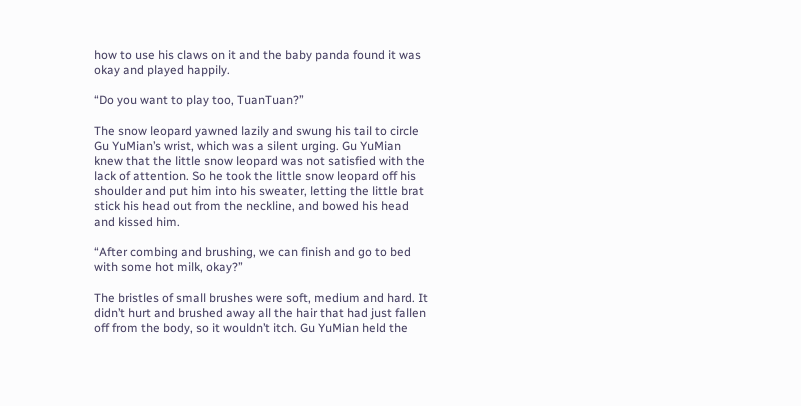how to use his claws on it and the baby panda found it was okay and played happily.

“Do you want to play too, TuanTuan?”

The snow leopard yawned lazily and swung his tail to circle Gu YuMian’s wrist, which was a silent urging. Gu YuMian knew that the little snow leopard was not satisfied with the lack of attention. So he took the little snow leopard off his shoulder and put him into his sweater, letting the little brat stick his head out from the neckline, and bowed his head and kissed him.

“After combing and brushing, we can finish and go to bed with some hot milk, okay?”

The bristles of small brushes were soft, medium and hard. It didn’t hurt and brushed away all the hair that had just fallen off from the body, so it wouldn’t itch. Gu YuMian held the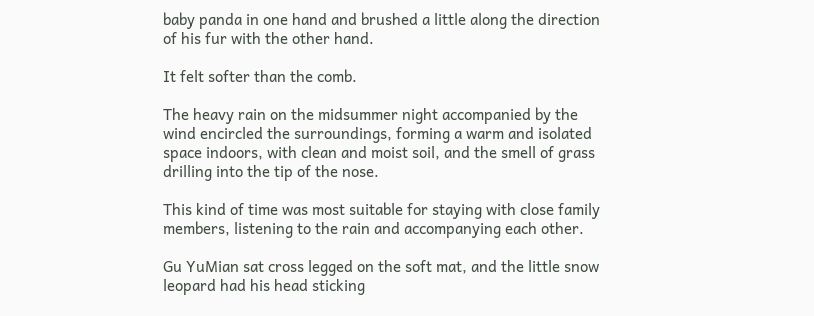baby panda in one hand and brushed a little along the direction of his fur with the other hand.

It felt softer than the comb.

The heavy rain on the midsummer night accompanied by the wind encircled the surroundings, forming a warm and isolated space indoors, with clean and moist soil, and the smell of grass drilling into the tip of the nose.

This kind of time was most suitable for staying with close family members, listening to the rain and accompanying each other.

Gu YuMian sat cross legged on the soft mat, and the little snow leopard had his head sticking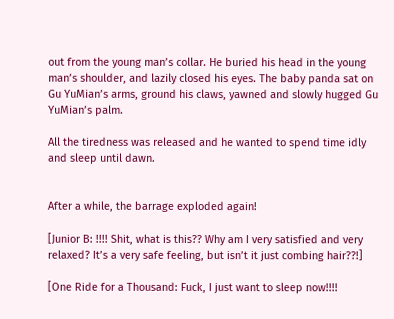out from the young man’s collar. He buried his head in the young man’s shoulder, and lazily closed his eyes. The baby panda sat on Gu YuMian’s arms, ground his claws, yawned and slowly hugged Gu YuMian’s palm.

All the tiredness was released and he wanted to spend time idly and sleep until dawn.


After a while, the barrage exploded again!

[Junior B: !!!! Shit, what is this?? Why am I very satisfied and very relaxed? It’s a very safe feeling, but isn’t it just combing hair??!]

[One Ride for a Thousand: Fuck, I just want to sleep now!!!!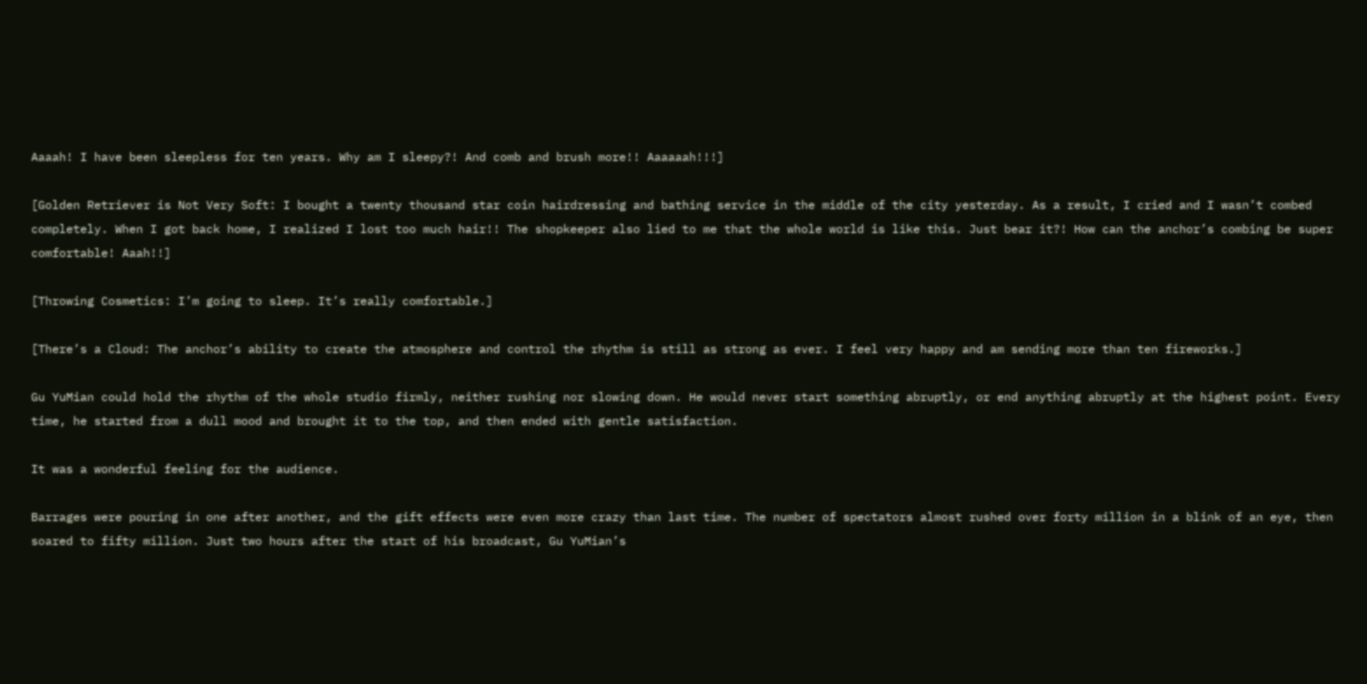Aaaah! I have been sleepless for ten years. Why am I sleepy?! And comb and brush more!! Aaaaaah!!!]

[Golden Retriever is Not Very Soft: I bought a twenty thousand star coin hairdressing and bathing service in the middle of the city yesterday. As a result, I cried and I wasn’t combed completely. When I got back home, I realized I lost too much hair!! The shopkeeper also lied to me that the whole world is like this. Just bear it?! How can the anchor’s combing be super comfortable! Aaah!!]

[Throwing Cosmetics: I’m going to sleep. It’s really comfortable.]

[There’s a Cloud: The anchor’s ability to create the atmosphere and control the rhythm is still as strong as ever. I feel very happy and am sending more than ten fireworks.]

Gu YuMian could hold the rhythm of the whole studio firmly, neither rushing nor slowing down. He would never start something abruptly, or end anything abruptly at the highest point. Every time, he started from a dull mood and brought it to the top, and then ended with gentle satisfaction.

It was a wonderful feeling for the audience.

Barrages were pouring in one after another, and the gift effects were even more crazy than last time. The number of spectators almost rushed over forty million in a blink of an eye, then soared to fifty million. Just two hours after the start of his broadcast, Gu YuMian’s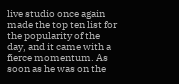live studio once again made the top ten list for the popularity of the day, and it came with a fierce momentum. As soon as he was on the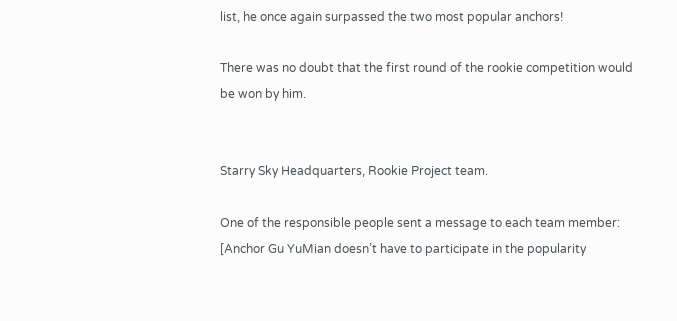list, he once again surpassed the two most popular anchors!

There was no doubt that the first round of the rookie competition would be won by him.


Starry Sky Headquarters, Rookie Project team.

One of the responsible people sent a message to each team member: [Anchor Gu YuMian doesn’t have to participate in the popularity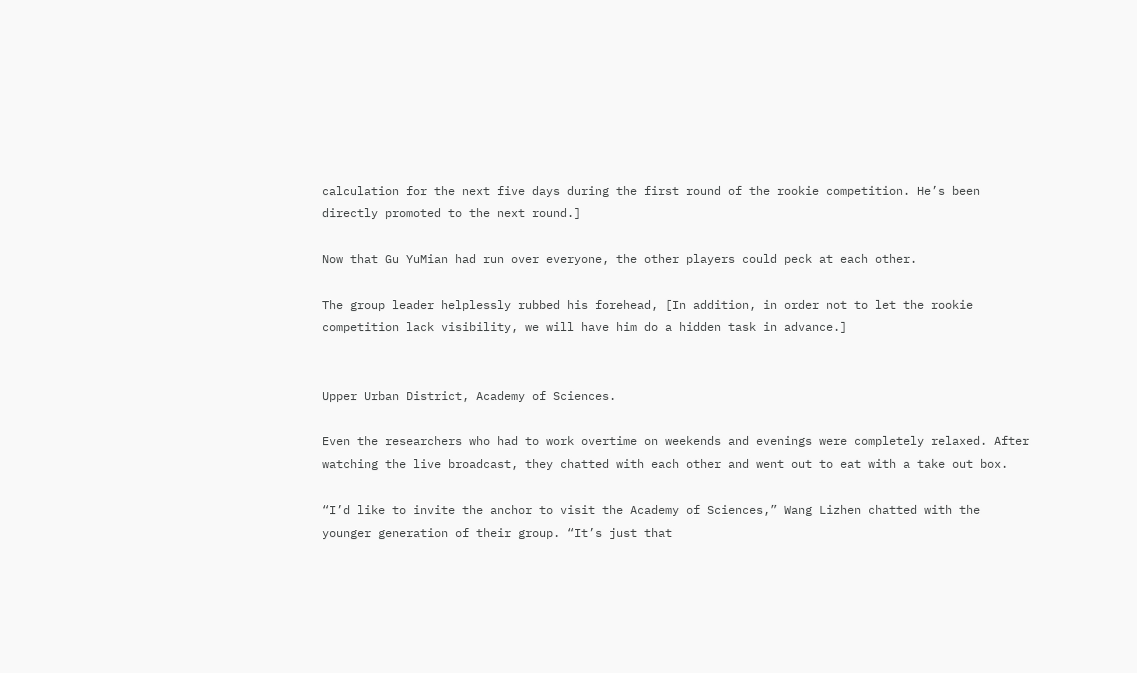calculation for the next five days during the first round of the rookie competition. He’s been directly promoted to the next round.]

Now that Gu YuMian had run over everyone, the other players could peck at each other.

The group leader helplessly rubbed his forehead, [In addition, in order not to let the rookie competition lack visibility, we will have him do a hidden task in advance.]


Upper Urban District, Academy of Sciences.

Even the researchers who had to work overtime on weekends and evenings were completely relaxed. After watching the live broadcast, they chatted with each other and went out to eat with a take out box.

“I’d like to invite the anchor to visit the Academy of Sciences,” Wang Lizhen chatted with the younger generation of their group. “It’s just that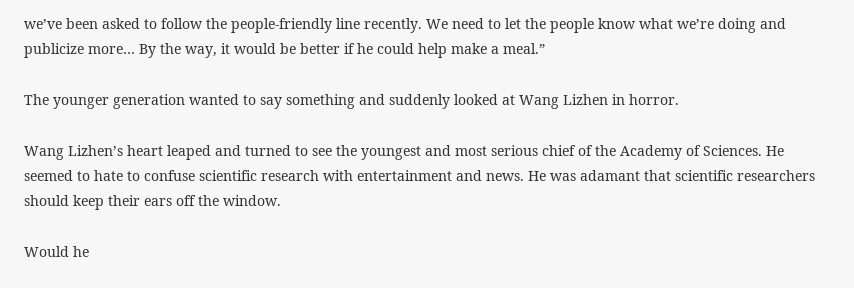we’ve been asked to follow the people-friendly line recently. We need to let the people know what we’re doing and publicize more… By the way, it would be better if he could help make a meal.”

The younger generation wanted to say something and suddenly looked at Wang Lizhen in horror.

Wang Lizhen’s heart leaped and turned to see the youngest and most serious chief of the Academy of Sciences. He seemed to hate to confuse scientific research with entertainment and news. He was adamant that scientific researchers should keep their ears off the window.

Would he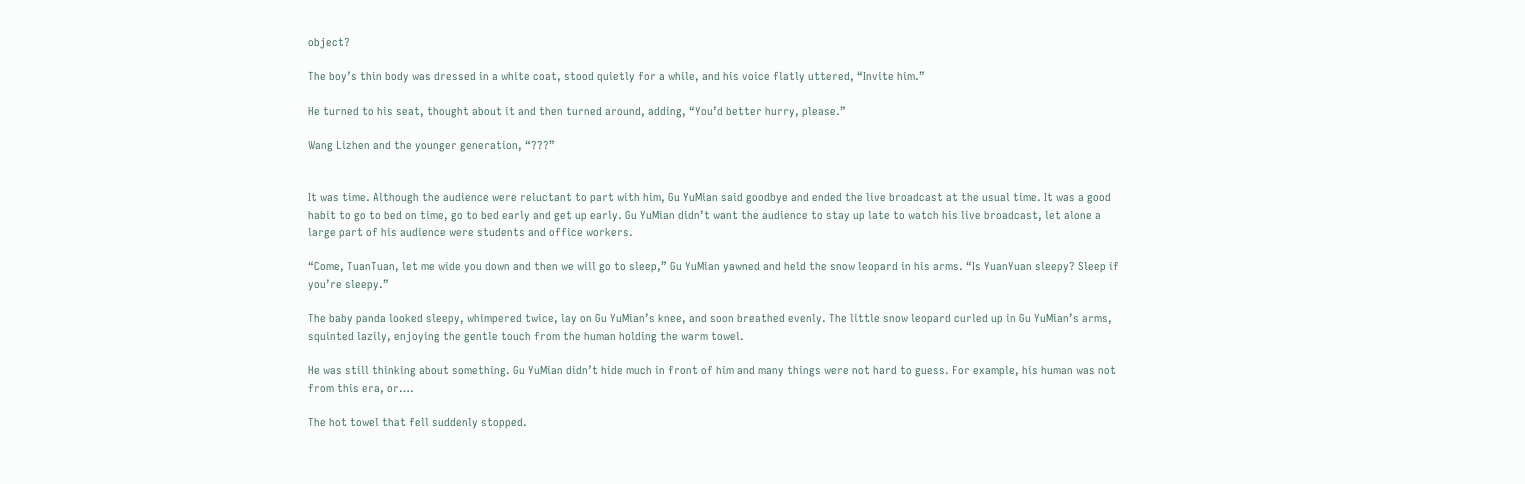object?

The boy’s thin body was dressed in a white coat, stood quietly for a while, and his voice flatly uttered, “Invite him.”

He turned to his seat, thought about it and then turned around, adding, “You’d better hurry, please.”

Wang Lizhen and the younger generation, “???”


It was time. Although the audience were reluctant to part with him, Gu YuMian said goodbye and ended the live broadcast at the usual time. It was a good habit to go to bed on time, go to bed early and get up early. Gu YuMian didn’t want the audience to stay up late to watch his live broadcast, let alone a large part of his audience were students and office workers.

“Come, TuanTuan, let me wide you down and then we will go to sleep,” Gu YuMian yawned and held the snow leopard in his arms. “Is YuanYuan sleepy? Sleep if you’re sleepy.”

The baby panda looked sleepy, whimpered twice, lay on Gu YuMian’s knee, and soon breathed evenly. The little snow leopard curled up in Gu YuMian’s arms, squinted lazily, enjoying the gentle touch from the human holding the warm towel.

He was still thinking about something. Gu YuMian didn’t hide much in front of him and many things were not hard to guess. For example, his human was not from this era, or….

The hot towel that fell suddenly stopped.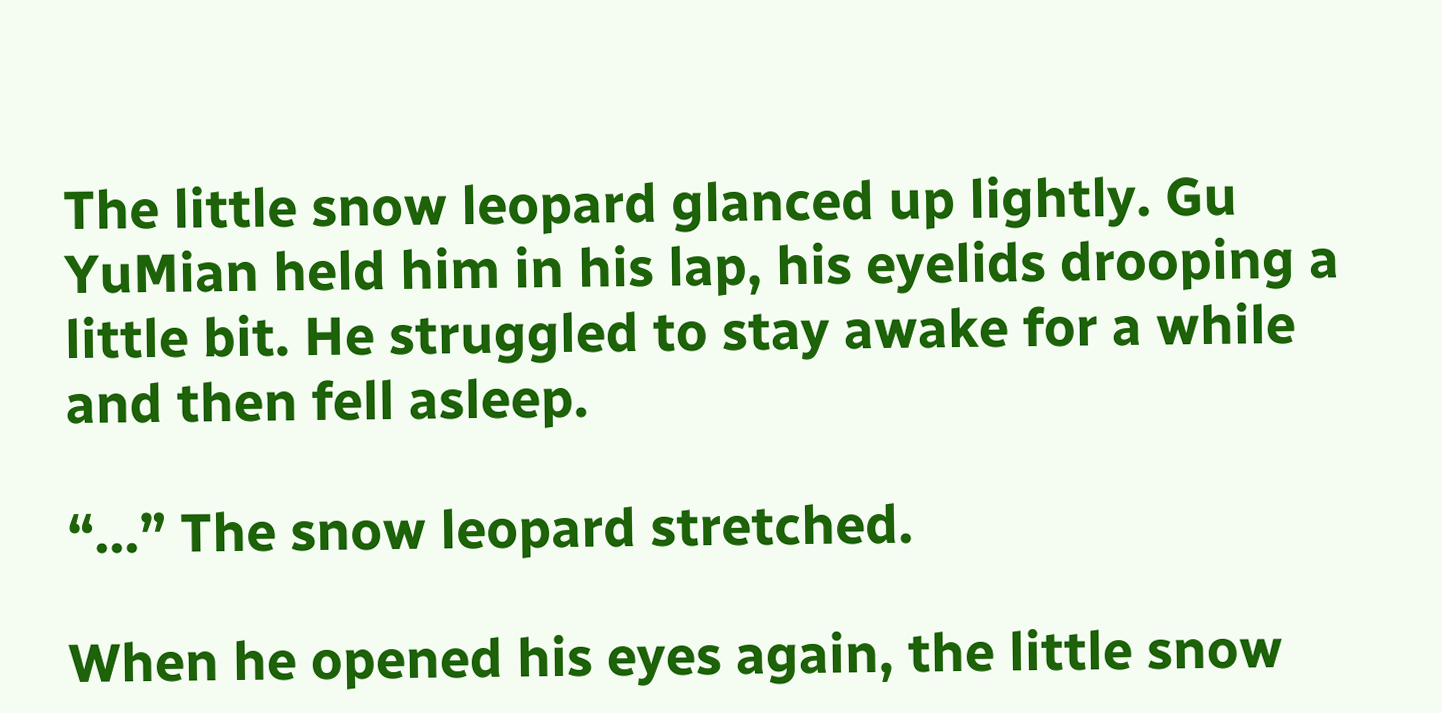The little snow leopard glanced up lightly. Gu YuMian held him in his lap, his eyelids drooping a little bit. He struggled to stay awake for a while and then fell asleep.

“…” The snow leopard stretched.

When he opened his eyes again, the little snow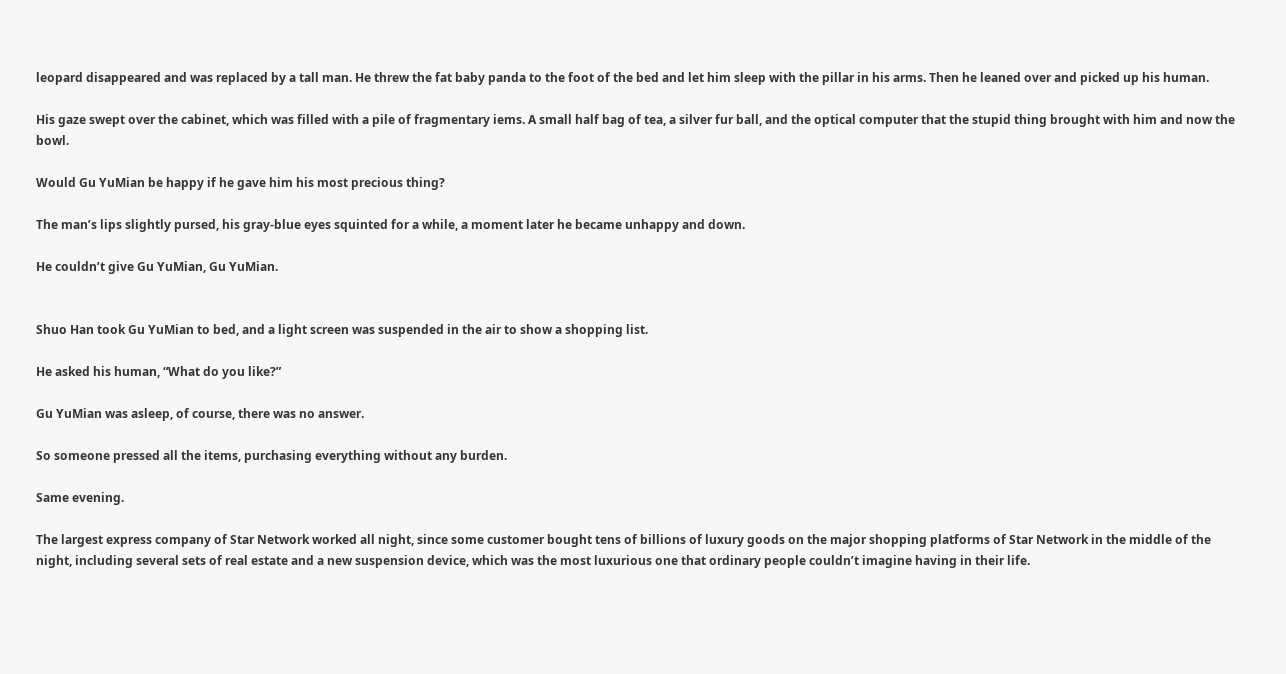leopard disappeared and was replaced by a tall man. He threw the fat baby panda to the foot of the bed and let him sleep with the pillar in his arms. Then he leaned over and picked up his human.

His gaze swept over the cabinet, which was filled with a pile of fragmentary iems. A small half bag of tea, a silver fur ball, and the optical computer that the stupid thing brought with him and now the bowl.

Would Gu YuMian be happy if he gave him his most precious thing?

The man’s lips slightly pursed, his gray-blue eyes squinted for a while, a moment later he became unhappy and down.

He couldn’t give Gu YuMian, Gu YuMian.


Shuo Han took Gu YuMian to bed, and a light screen was suspended in the air to show a shopping list.

He asked his human, “What do you like?”

Gu YuMian was asleep, of course, there was no answer.

So someone pressed all the items, purchasing everything without any burden.

Same evening.

The largest express company of Star Network worked all night, since some customer bought tens of billions of luxury goods on the major shopping platforms of Star Network in the middle of the night, including several sets of real estate and a new suspension device, which was the most luxurious one that ordinary people couldn’t imagine having in their life.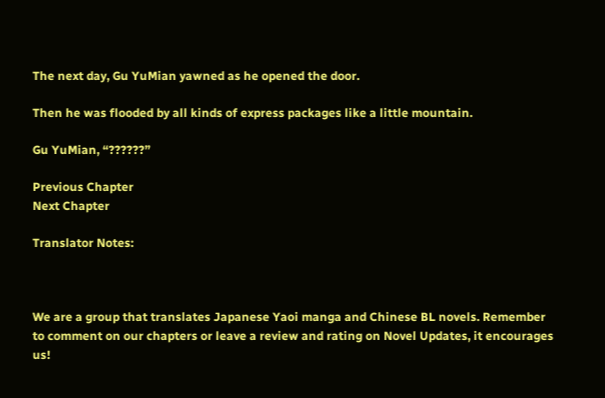The next day, Gu YuMian yawned as he opened the door.

Then he was flooded by all kinds of express packages like a little mountain.

Gu YuMian, “??????”

Previous Chapter
Next Chapter

Translator Notes:



We are a group that translates Japanese Yaoi manga and Chinese BL novels. Remember to comment on our chapters or leave a review and rating on Novel Updates, it encourages us!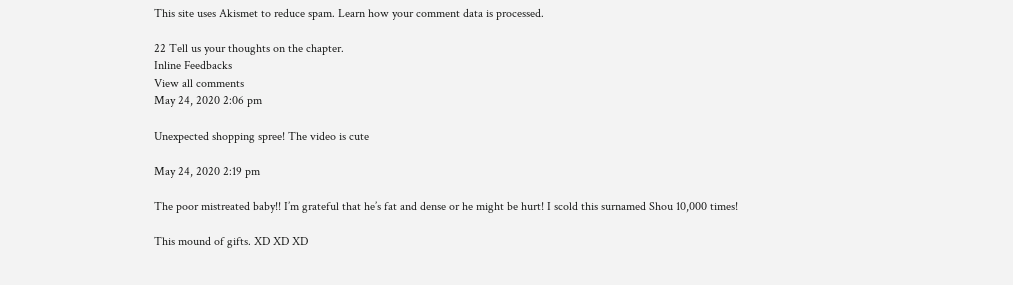This site uses Akismet to reduce spam. Learn how your comment data is processed.

22 Tell us your thoughts on the chapter.
Inline Feedbacks
View all comments
May 24, 2020 2:06 pm

Unexpected shopping spree! The video is cute

May 24, 2020 2:19 pm

The poor mistreated baby!! I’m grateful that he’s fat and dense or he might be hurt! I scold this surnamed Shou 10,000 times!

This mound of gifts. XD XD XD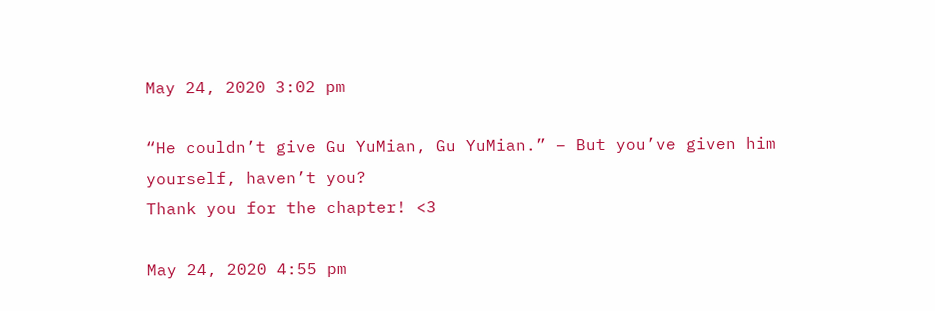May 24, 2020 3:02 pm

“He couldn’t give Gu YuMian, Gu YuMian.” – But you’ve given him yourself, haven’t you?
Thank you for the chapter! <3

May 24, 2020 4:55 pm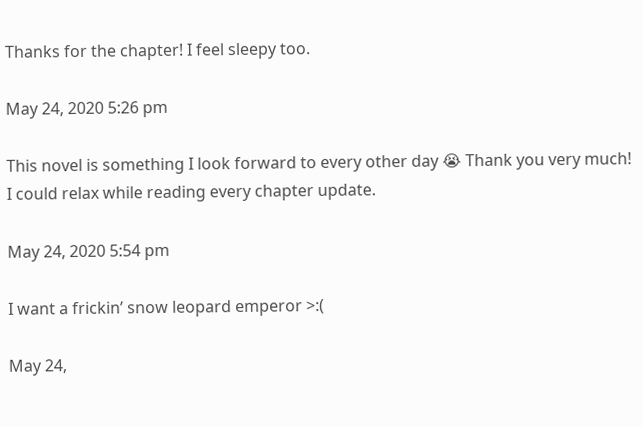Thanks for the chapter! I feel sleepy too.

May 24, 2020 5:26 pm

This novel is something I look forward to every other day 😭 Thank you very much! I could relax while reading every chapter update.

May 24, 2020 5:54 pm

I want a frickin’ snow leopard emperor >:(

May 24,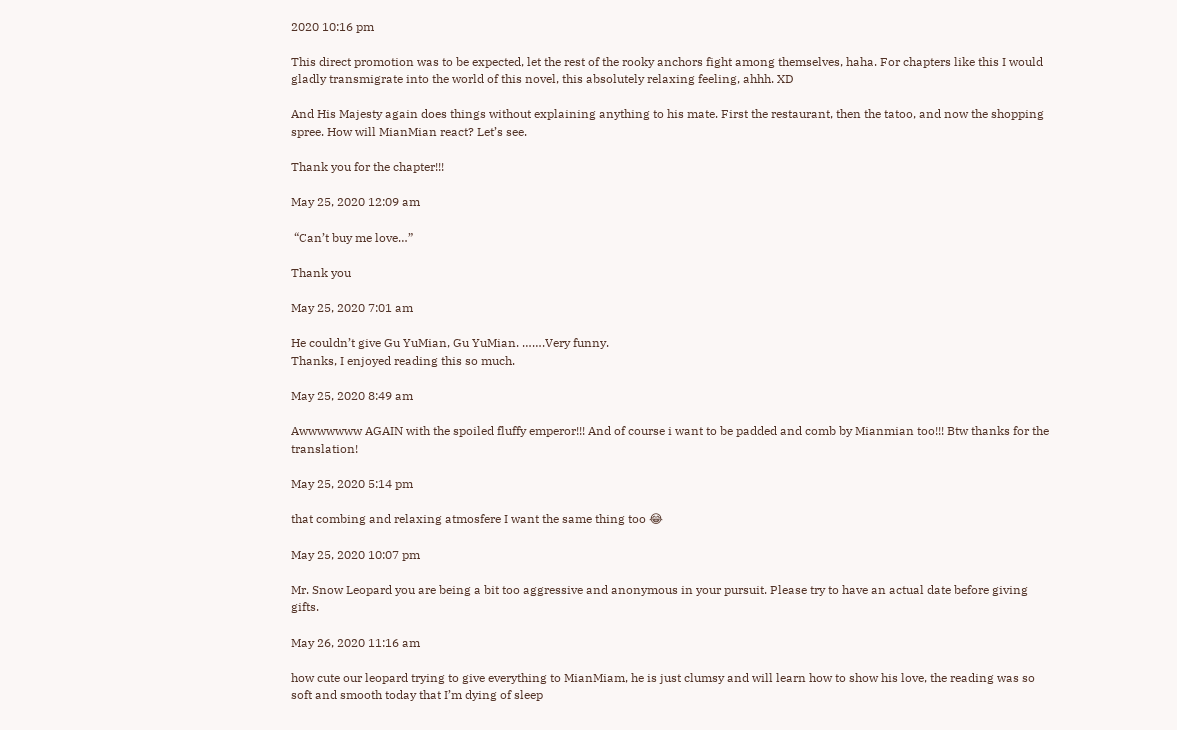2020 10:16 pm

This direct promotion was to be expected, let the rest of the rooky anchors fight among themselves, haha. For chapters like this I would gladly transmigrate into the world of this novel, this absolutely relaxing feeling, ahhh. XD

And His Majesty again does things without explaining anything to his mate. First the restaurant, then the tatoo, and now the shopping spree. How will MianMian react? Let’s see.

Thank you for the chapter!!!

May 25, 2020 12:09 am

 “Can’t buy me love…”

Thank you

May 25, 2020 7:01 am

He couldn’t give Gu YuMian, Gu YuMian. …….Very funny.
Thanks, I enjoyed reading this so much.

May 25, 2020 8:49 am

Awwwwwww AGAIN with the spoiled fluffy emperor!!! And of course i want to be padded and comb by Mianmian too!!! Btw thanks for the translation!

May 25, 2020 5:14 pm

that combing and relaxing atmosfere I want the same thing too 😂

May 25, 2020 10:07 pm

Mr. Snow Leopard you are being a bit too aggressive and anonymous in your pursuit. Please try to have an actual date before giving gifts.

May 26, 2020 11:16 am

how cute our leopard trying to give everything to MianMiam, he is just clumsy and will learn how to show his love, the reading was so soft and smooth today that I’m dying of sleep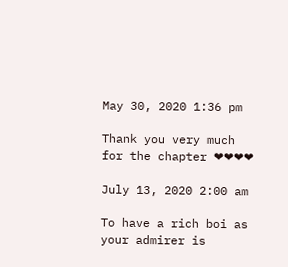May 30, 2020 1:36 pm

Thank you very much for the chapter ❤❤❤❤

July 13, 2020 2:00 am

To have a rich boi as your admirer is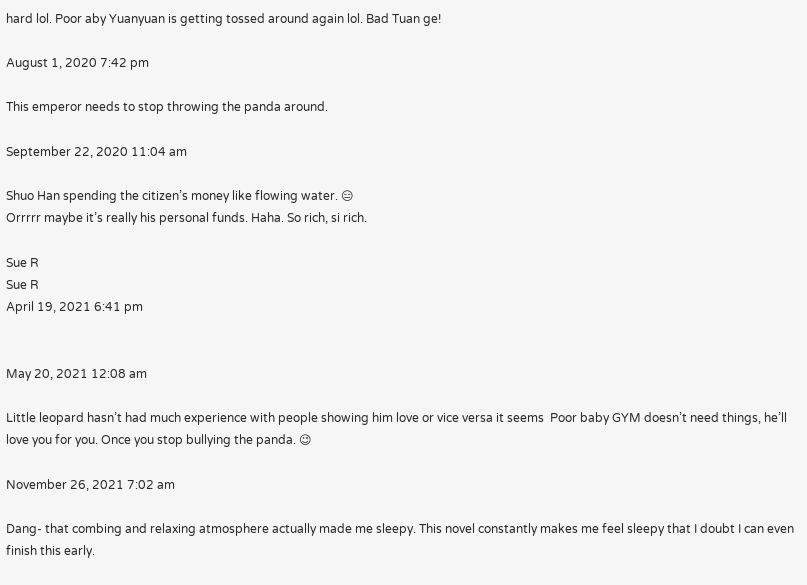hard lol. Poor aby Yuanyuan is getting tossed around again lol. Bad Tuan ge!

August 1, 2020 7:42 pm

This emperor needs to stop throwing the panda around.

September 22, 2020 11:04 am

Shuo Han spending the citizen’s money like flowing water. 😑
Orrrrr maybe it’s really his personal funds. Haha. So rich, si rich.

Sue R
Sue R
April 19, 2021 6:41 pm


May 20, 2021 12:08 am

Little leopard hasn’t had much experience with people showing him love or vice versa it seems  Poor baby GYM doesn’t need things, he’ll love you for you. Once you stop bullying the panda. 😉

November 26, 2021 7:02 am

Dang- that combing and relaxing atmosphere actually made me sleepy. This novel constantly makes me feel sleepy that I doubt I can even finish this early.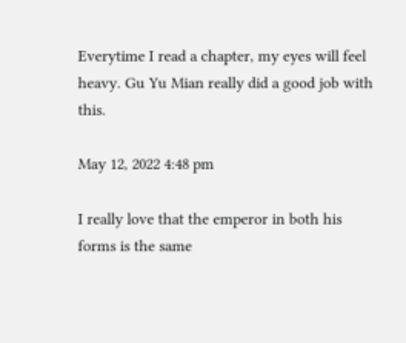Everytime I read a chapter, my eyes will feel heavy. Gu Yu Mian really did a good job with this.

May 12, 2022 4:48 pm

I really love that the emperor in both his forms is the same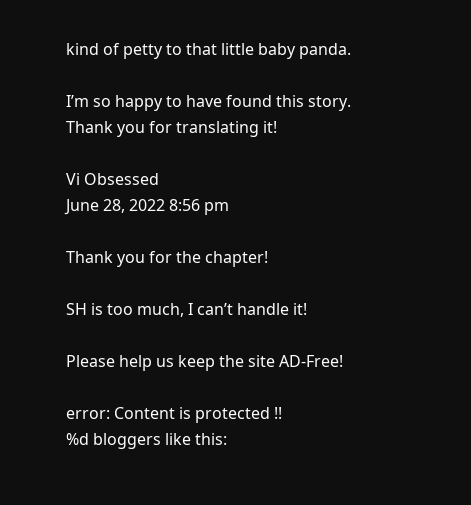kind of petty to that little baby panda.

I’m so happy to have found this story. Thank you for translating it!

Vi Obsessed
June 28, 2022 8:56 pm

Thank you for the chapter!

SH is too much, I can’t handle it!

Please help us keep the site AD-Free!

error: Content is protected !!
%d bloggers like this: